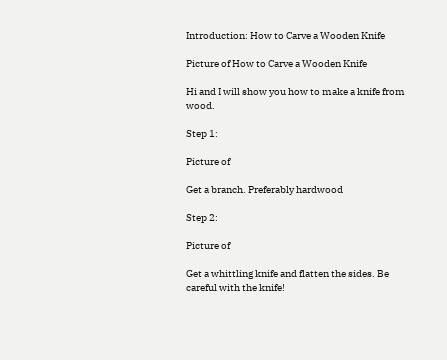Introduction: How to Carve a Wooden Knife

Picture of How to Carve a Wooden Knife

Hi and I will show you how to make a knife from wood.

Step 1:

Picture of

Get a branch. Preferably hardwood

Step 2:

Picture of

Get a whittling knife and flatten the sides. Be careful with the knife!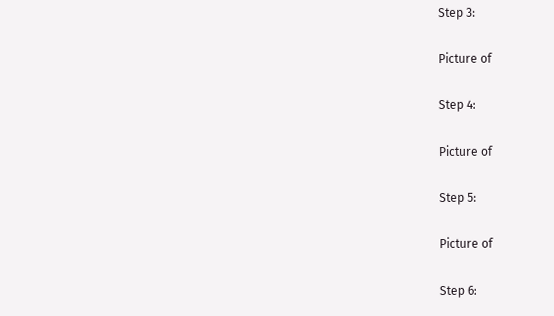Step 3:

Picture of

Step 4:

Picture of

Step 5:

Picture of

Step 6: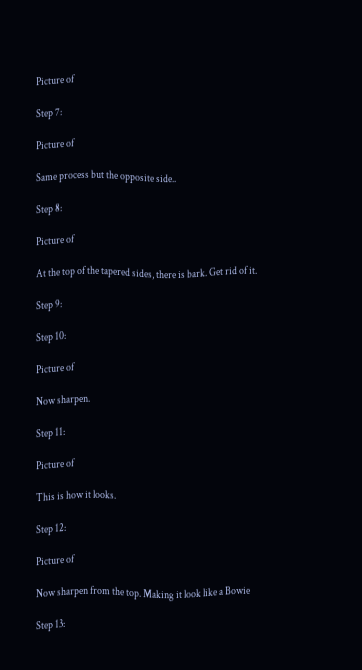Picture of

Step 7:

Picture of

Same process but the opposite side..

Step 8:

Picture of

At the top of the tapered sides, there is bark. Get rid of it.

Step 9:

Step 10:

Picture of

Now sharpen.

Step 11:

Picture of

This is how it looks.

Step 12:

Picture of

Now sharpen from the top. Making it look like a Bowie

Step 13: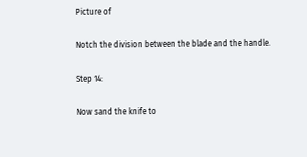Picture of

Notch the division between the blade and the handle.

Step 14:

Now sand the knife to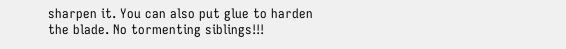sharpen it. You can also put glue to harden the blade. No tormenting siblings!!!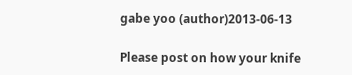gabe yoo (author)2013-06-13

Please post on how your knife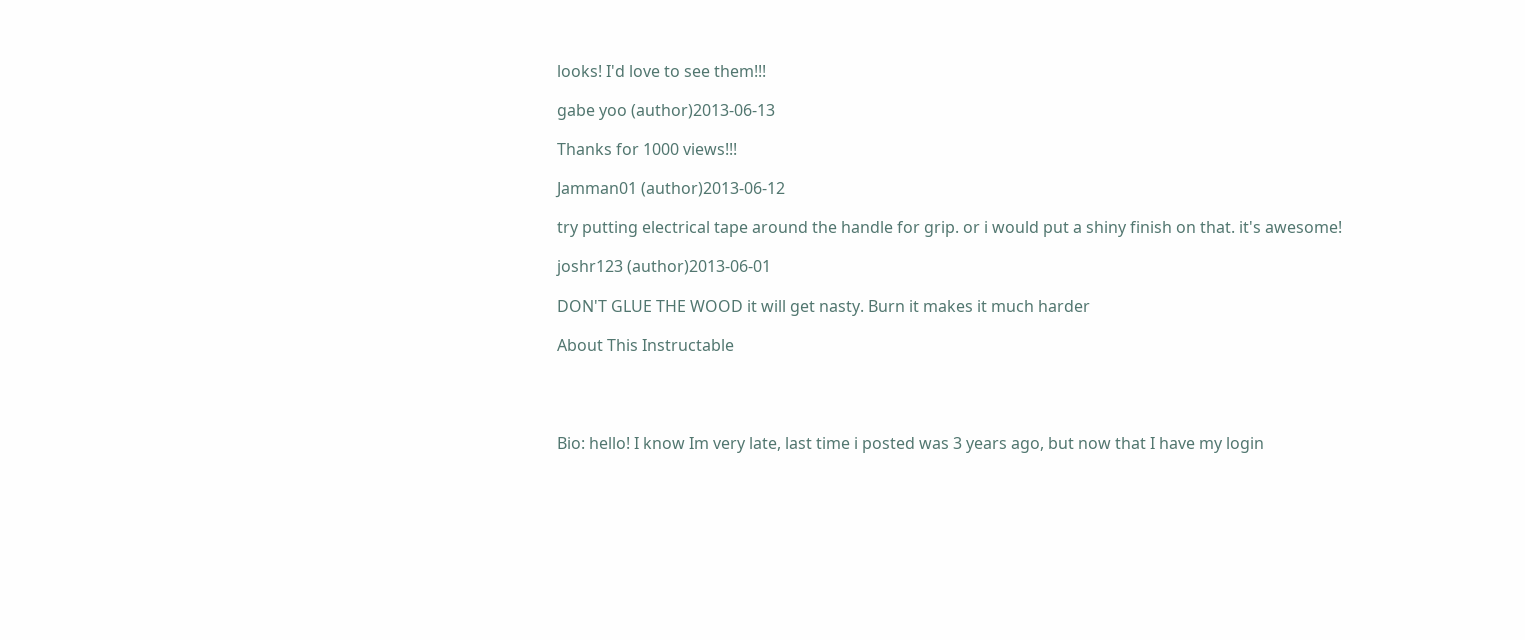looks! I'd love to see them!!!

gabe yoo (author)2013-06-13

Thanks for 1000 views!!!

Jamman01 (author)2013-06-12

try putting electrical tape around the handle for grip. or i would put a shiny finish on that. it's awesome!

joshr123 (author)2013-06-01

DON'T GLUE THE WOOD it will get nasty. Burn it makes it much harder

About This Instructable




Bio: hello! I know Im very late, last time i posted was 3 years ago, but now that I have my login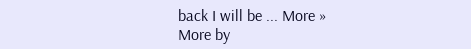back I will be ... More »
More by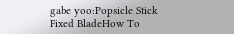gabe yoo:Popsicle Stick Fixed BladeHow To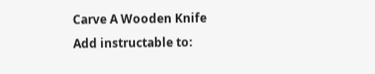Carve A Wooden Knife
Add instructable to: